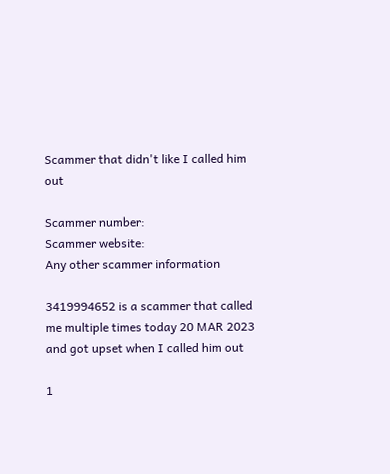Scammer that didn't like I called him out

Scammer number:
Scammer website:
Any other scammer information

3419994652 is a scammer that called me multiple times today 20 MAR 2023 and got upset when I called him out

1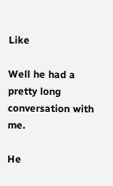Like

Well he had a pretty long conversation with me.

He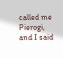called me Pierogi, and I said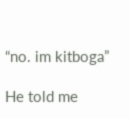“no. im kitboga”

He told me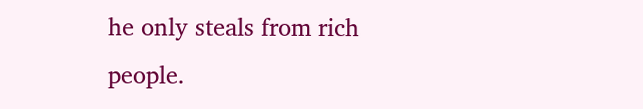he only steals from rich people.